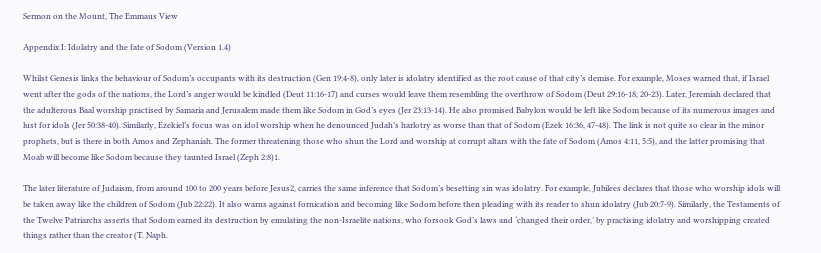Sermon on the Mount, The Emmaus View

Appendix I: Idolatry and the fate of Sodom (Version 1.4)

Whilst Genesis links the behaviour of Sodom’s occupants with its destruction (Gen 19:4-8), only later is idolatry identified as the root cause of that city’s demise. For example, Moses warned that, if Israel went after the gods of the nations, the Lord’s anger would be kindled (Deut 11:16-17) and curses would leave them resembling the overthrow of Sodom (Deut 29:16-18, 20-23). Later, Jeremiah declared that the adulterous Baal worship practised by Samaria and Jerusalem made them like Sodom in God’s eyes (Jer 23:13-14). He also promised Babylon would be left like Sodom because of its numerous images and lust for idols (Jer 50:38-40). Similarly, Ezekiel’s focus was on idol worship when he denounced Judah’s harlotry as worse than that of Sodom (Ezek 16:36, 47-48). The link is not quite so clear in the minor prophets, but is there in both Amos and Zephaniah. The former threatening those who shun the Lord and worship at corrupt altars with the fate of Sodom (Amos 4:11, 5:5), and the latter promising that Moab will become like Sodom because they taunted Israel (Zeph 2:8)1.

The later literature of Judaism, from around 100 to 200 years before Jesus2, carries the same inference that Sodom’s besetting sin was idolatry. For example, Jubilees declares that those who worship idols will be taken away like the children of Sodom (Jub 22:22). It also warns against fornication and becoming like Sodom before then pleading with its reader to shun idolatry (Jub 20:7-9). Similarly, the Testaments of the Twelve Patriarchs asserts that Sodom earned its destruction by emulating the non-Israelite nations, who forsook God’s laws and ‘changed their order,’ by practising idolatry and worshipping created things rather than the creator (T. Naph.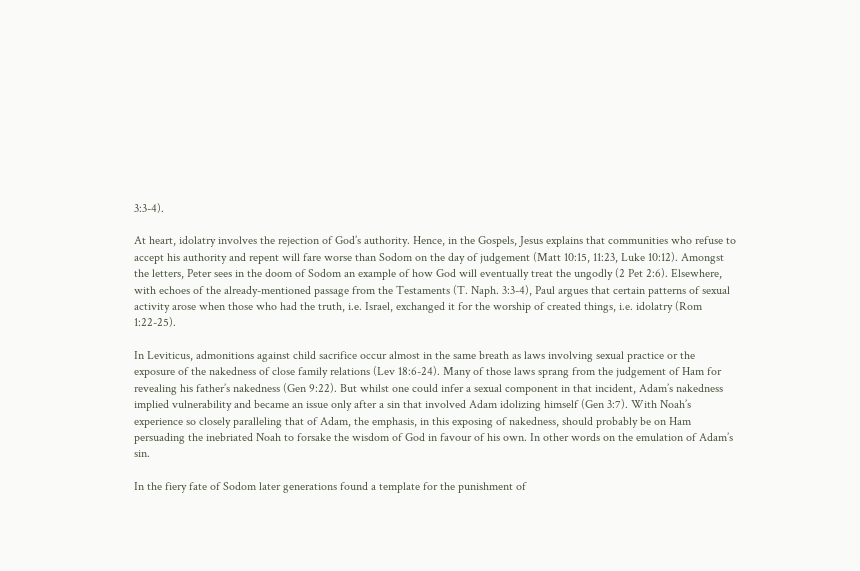3:3-4).

At heart, idolatry involves the rejection of God’s authority. Hence, in the Gospels, Jesus explains that communities who refuse to accept his authority and repent will fare worse than Sodom on the day of judgement (Matt 10:15, 11:23, Luke 10:12). Amongst the letters, Peter sees in the doom of Sodom an example of how God will eventually treat the ungodly (2 Pet 2:6). Elsewhere, with echoes of the already-mentioned passage from the Testaments (T. Naph. 3:3-4), Paul argues that certain patterns of sexual activity arose when those who had the truth, i.e. Israel, exchanged it for the worship of created things, i.e. idolatry (Rom 1:22-25).

In Leviticus, admonitions against child sacrifice occur almost in the same breath as laws involving sexual practice or the exposure of the nakedness of close family relations (Lev 18:6-24). Many of those laws sprang from the judgement of Ham for revealing his father’s nakedness (Gen 9:22). But whilst one could infer a sexual component in that incident, Adam’s nakedness implied vulnerability and became an issue only after a sin that involved Adam idolizing himself (Gen 3:7). With Noah’s experience so closely paralleling that of Adam, the emphasis, in this exposing of nakedness, should probably be on Ham persuading the inebriated Noah to forsake the wisdom of God in favour of his own. In other words on the emulation of Adam’s sin.

In the fiery fate of Sodom later generations found a template for the punishment of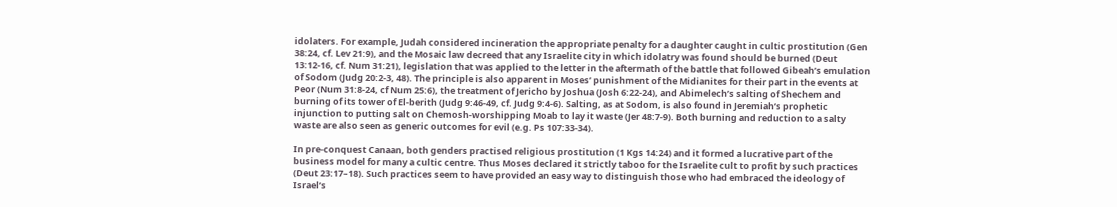idolaters. For example, Judah considered incineration the appropriate penalty for a daughter caught in cultic prostitution (Gen 38:24, cf. Lev 21:9), and the Mosaic law decreed that any Israelite city in which idolatry was found should be burned (Deut 13:12-16, cf. Num 31:21), legislation that was applied to the letter in the aftermath of the battle that followed Gibeah’s emulation of Sodom (Judg 20:2-3, 48). The principle is also apparent in Moses’ punishment of the Midianites for their part in the events at Peor (Num 31:8-24, cf Num 25:6), the treatment of Jericho by Joshua (Josh 6:22-24), and Abimelech’s salting of Shechem and burning of its tower of El-berith (Judg 9:46-49, cf. Judg 9:4-6). Salting, as at Sodom, is also found in Jeremiah’s prophetic injunction to putting salt on Chemosh-worshipping Moab to lay it waste (Jer 48:7-9). Both burning and reduction to a salty waste are also seen as generic outcomes for evil (e.g. Ps 107:33-34).

In pre-conquest Canaan, both genders practised religious prostitution (1 Kgs 14:24) and it formed a lucrative part of the business model for many a cultic centre. Thus Moses declared it strictly taboo for the Israelite cult to profit by such practices (Deut 23:17–18). Such practices seem to have provided an easy way to distinguish those who had embraced the ideology of Israel’s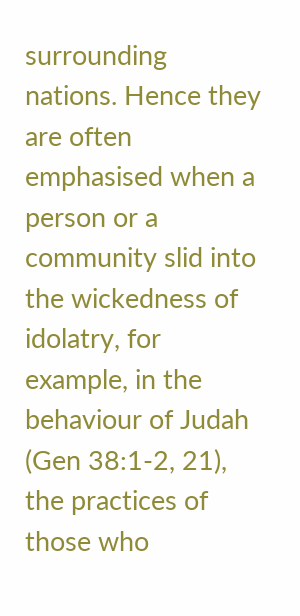surrounding nations. Hence they are often emphasised when a person or a community slid into the wickedness of idolatry, for example, in the behaviour of Judah (Gen 38:1-2, 21), the practices of those who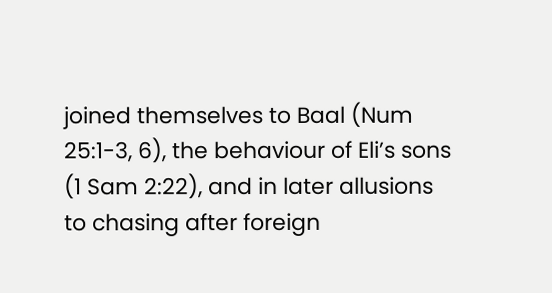joined themselves to Baal (Num 25:1-3, 6), the behaviour of Eli’s sons (1 Sam 2:22), and in later allusions to chasing after foreign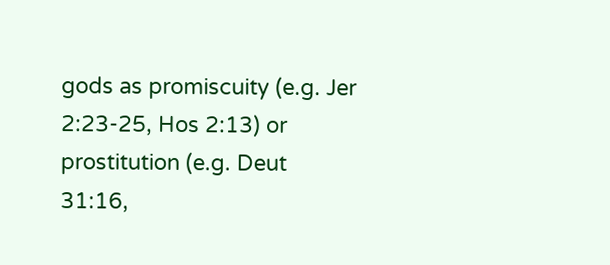gods as promiscuity (e.g. Jer 2:23-25, Hos 2:13) or prostitution (e.g. Deut 31:16,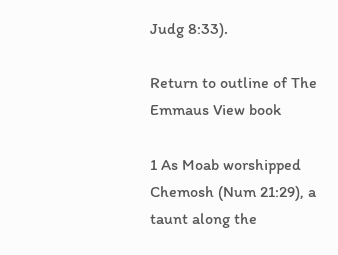Judg 8:33).

Return to outline of The Emmaus View book

1 As Moab worshipped Chemosh (Num 21:29), a taunt along the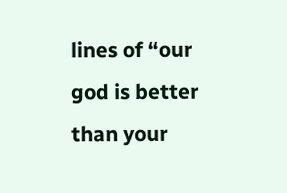lines of “our god is better than your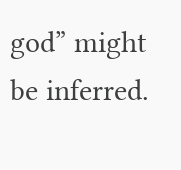god” might be inferred.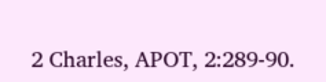2 Charles, APOT, 2:289-90.